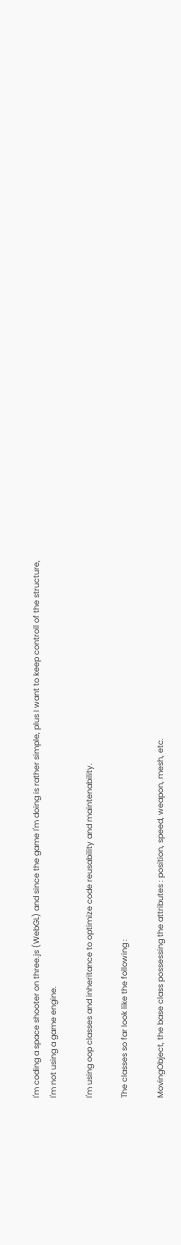I'm coding a space shooter on three.js (WebGL) and since the game I'm doing is rather simple, plus I want to keep controll of the structure, I'm not using a game engine.

I'm using oop classes and inheritance to optimize code reusability and maintenability.

The classes so far look like the following :

MovingObject, the base class possessing the attributes : position, speed, weapon, mesh, etc.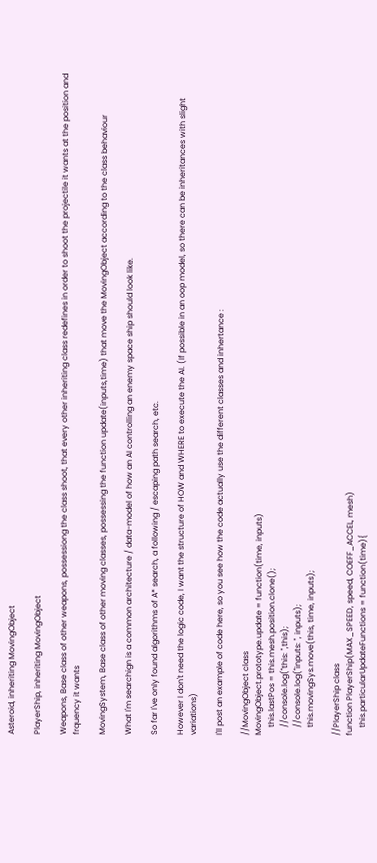Asteroid, inheriting MovingObject

PlayerShip, inheriting MovingObject

Weapons, Base class of other weapons, possessiong the class shoot, that every other inheriting class redefines in order to shoot the projectile it wants at the position and frquency it wants

MovingSystem, Base class of other moving classes, possessing the function update(inputs,time) that move the MovingObject according to the class behaviour

What I'm searchign is a common architecture / data-model of how an AI controlling an enemy space ship should look like.

So far I've only found algorithms of A* search, a following / escaping path search, etc.

However I don't need the logic code, I want the structure of HOW and WHERE to execute the AI. (If possible in an oop model, so there can be inheritances with slight variations)

I'll post an example of code here, so you see how the code actually use the different classes and inhertance :

//MovingObject class
MovingObject.prototype.update = function(time, inputs)
    this.lastPos = this.mesh.position.clone();
    //console.log("this: ",this);
    //console.log("inputs: ", inputs);
    this.movingSys.move(this, time, inputs);

//PlayerShip class
function PlayerShip(MAX_SPEED, speed, COEFF_ACCEL, mesh)
    this.particularUpdateFunctions = function(time){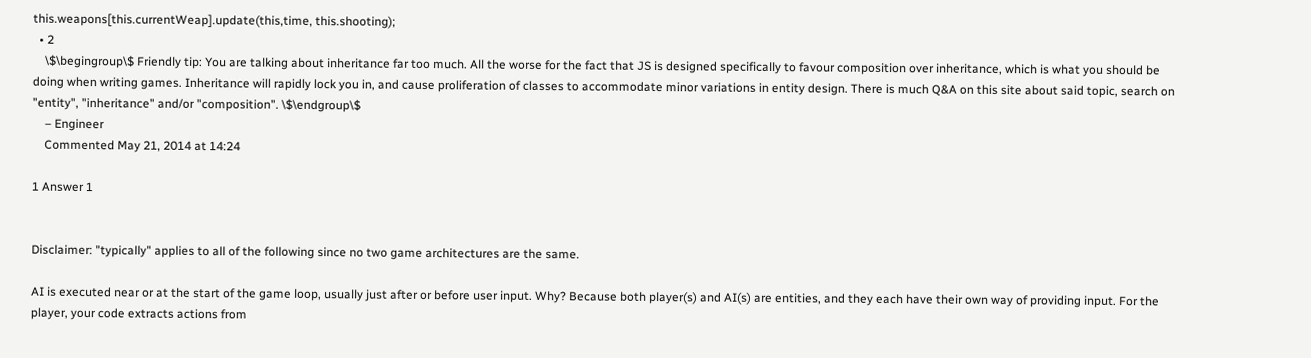this.weapons[this.currentWeap].update(this,time, this.shooting);
  • 2
    \$\begingroup\$ Friendly tip: You are talking about inheritance far too much. All the worse for the fact that JS is designed specifically to favour composition over inheritance, which is what you should be doing when writing games. Inheritance will rapidly lock you in, and cause proliferation of classes to accommodate minor variations in entity design. There is much Q&A on this site about said topic, search on "entity", "inheritance" and/or "composition". \$\endgroup\$
    – Engineer
    Commented May 21, 2014 at 14:24

1 Answer 1


Disclaimer: "typically" applies to all of the following since no two game architectures are the same.

AI is executed near or at the start of the game loop, usually just after or before user input. Why? Because both player(s) and AI(s) are entities, and they each have their own way of providing input. For the player, your code extracts actions from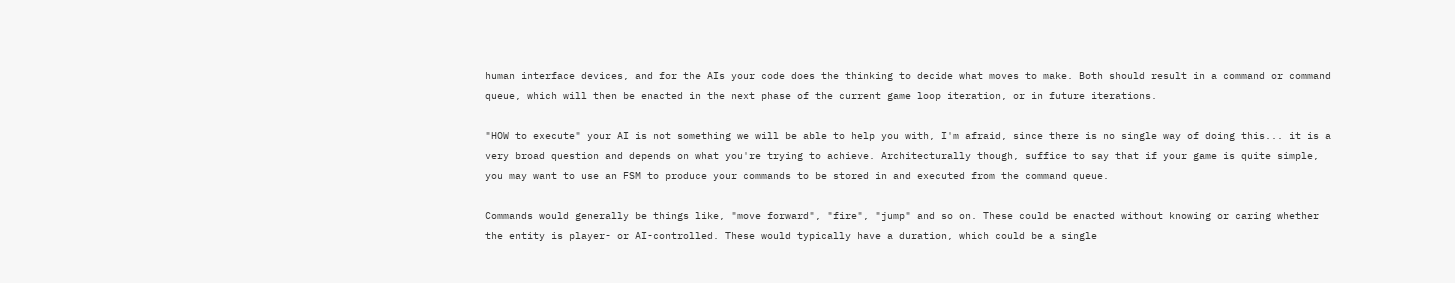human interface devices, and for the AIs your code does the thinking to decide what moves to make. Both should result in a command or command queue, which will then be enacted in the next phase of the current game loop iteration, or in future iterations.

"HOW to execute" your AI is not something we will be able to help you with, I'm afraid, since there is no single way of doing this... it is a very broad question and depends on what you're trying to achieve. Architecturally though, suffice to say that if your game is quite simple, you may want to use an FSM to produce your commands to be stored in and executed from the command queue.

Commands would generally be things like, "move forward", "fire", "jump" and so on. These could be enacted without knowing or caring whether the entity is player- or AI-controlled. These would typically have a duration, which could be a single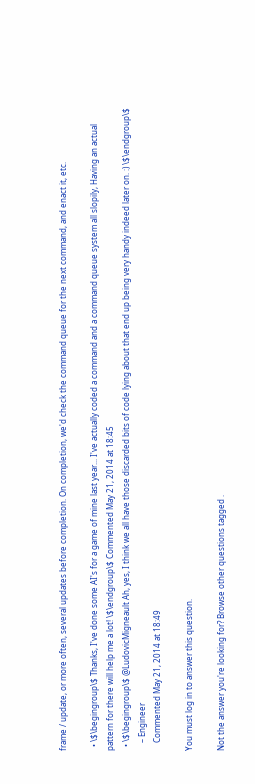frame / update, or more often, several updates before completion. On completion, we'd check the command queue for the next command, and enact it, etc.

  • \$\begingroup\$ Thanks, I've done some AI's for a game of mine last year... I've actually coded a command and a command queue system all slopily, Having an actual pattern for there will help me a lot! \$\endgroup\$ Commented May 21, 2014 at 18:45
  • \$\begingroup\$ @LudovicMigneault Ah, yes, I think we all have those discarded bits of code lying about that end up being very handy indeed later on. :) \$\endgroup\$
    – Engineer
    Commented May 21, 2014 at 18:49

You must log in to answer this question.

Not the answer you're looking for? Browse other questions tagged .